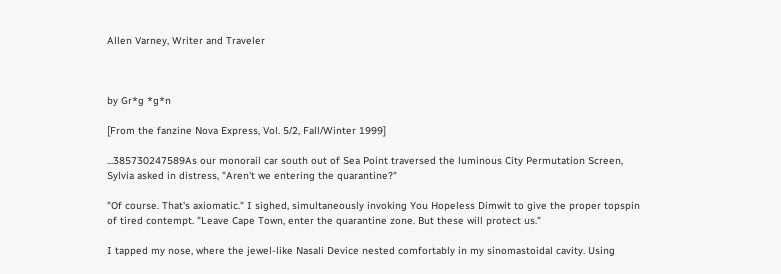Allen Varney, Writer and Traveler



by Gr*g *g*n

[From the fanzine Nova Express, Vol. 5/2, Fall/Winter 1999]

...385730247589As our monorail car south out of Sea Point traversed the luminous City Permutation Screen, Sylvia asked in distress, "Aren't we entering the quarantine?"

"Of course. That's axiomatic." I sighed, simultaneously invoking You Hopeless Dimwit to give the proper topspin of tired contempt. "Leave Cape Town, enter the quarantine zone. But these will protect us."

I tapped my nose, where the jewel-like Nasali Device nested comfortably in my sinomastoidal cavity. Using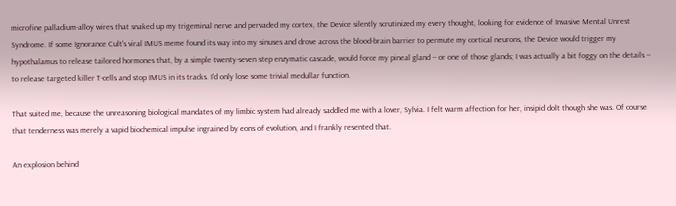microfine palladium-alloy wires that snaked up my trigeminal nerve and pervaded my cortex, the Device silently scrutinized my every thought, looking for evidence of Invasive Mental Unrest Syndrome. If some Ignorance Cult's viral IMUS meme found its way into my sinuses and drove across the blood-brain barrier to permute my cortical neurons, the Device would trigger my hypothalamus to release tailored hormones that, by a simple twenty-seven step enzymatic cascade, would force my pineal gland -- or one of those glands; I was actually a bit foggy on the details -- to release targeted killer T-cells and stop IMUS in its tracks. I'd only lose some trivial medullar function.

That suited me, because the unreasoning biological mandates of my limbic system had already saddled me with a lover, Sylvia. I felt warm affection for her, insipid dolt though she was. Of course that tenderness was merely a vapid biochemical impulse ingrained by eons of evolution, and I frankly resented that.

An explosion behind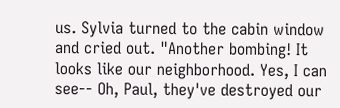us. Sylvia turned to the cabin window and cried out. "Another bombing! It looks like our neighborhood. Yes, I can see-- Oh, Paul, they've destroyed our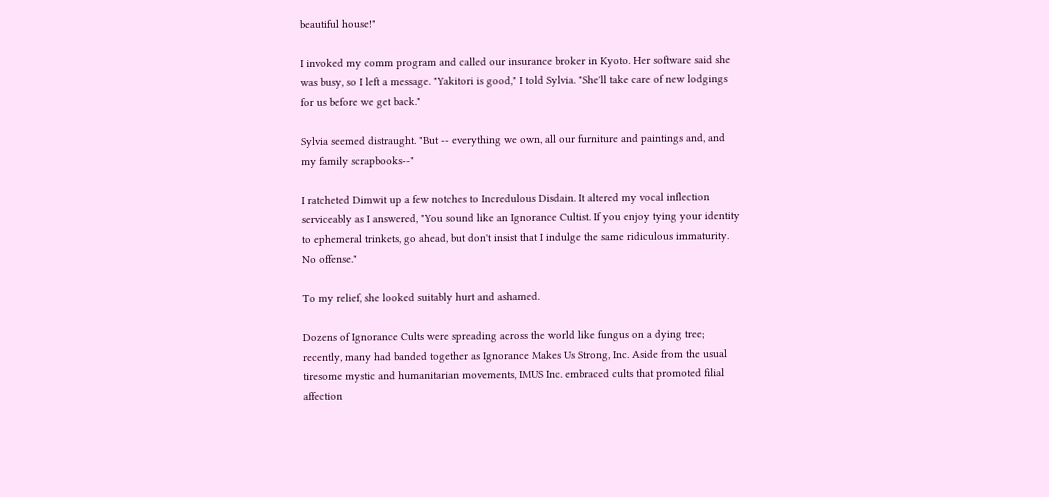beautiful house!"

I invoked my comm program and called our insurance broker in Kyoto. Her software said she was busy, so I left a message. "Yakitori is good," I told Sylvia. "She'll take care of new lodgings for us before we get back."

Sylvia seemed distraught. "But -- everything we own, all our furniture and paintings and, and my family scrapbooks--"

I ratcheted Dimwit up a few notches to Incredulous Disdain. It altered my vocal inflection serviceably as I answered, "You sound like an Ignorance Cultist. If you enjoy tying your identity to ephemeral trinkets, go ahead, but don't insist that I indulge the same ridiculous immaturity. No offense."

To my relief, she looked suitably hurt and ashamed.

Dozens of Ignorance Cults were spreading across the world like fungus on a dying tree; recently, many had banded together as Ignorance Makes Us Strong, Inc. Aside from the usual tiresome mystic and humanitarian movements, IMUS Inc. embraced cults that promoted filial affection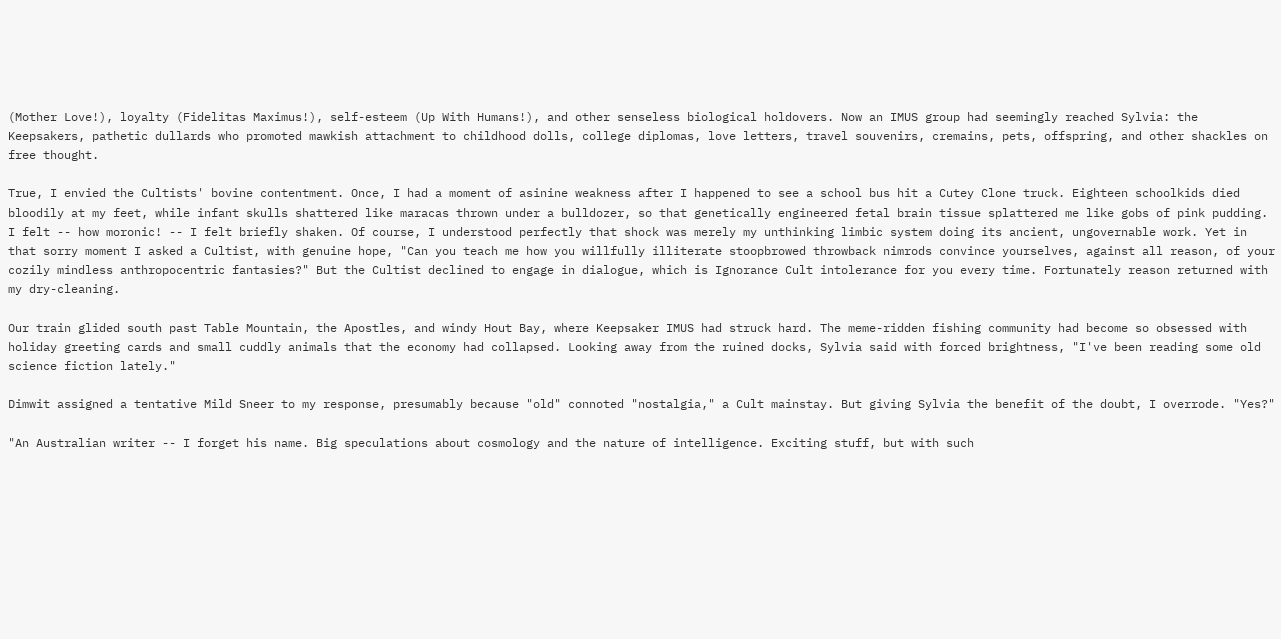(Mother Love!), loyalty (Fidelitas Maximus!), self-esteem (Up With Humans!), and other senseless biological holdovers. Now an IMUS group had seemingly reached Sylvia: the Keepsakers, pathetic dullards who promoted mawkish attachment to childhood dolls, college diplomas, love letters, travel souvenirs, cremains, pets, offspring, and other shackles on free thought.

True, I envied the Cultists' bovine contentment. Once, I had a moment of asinine weakness after I happened to see a school bus hit a Cutey Clone truck. Eighteen schoolkids died bloodily at my feet, while infant skulls shattered like maracas thrown under a bulldozer, so that genetically engineered fetal brain tissue splattered me like gobs of pink pudding. I felt -- how moronic! -- I felt briefly shaken. Of course, I understood perfectly that shock was merely my unthinking limbic system doing its ancient, ungovernable work. Yet in that sorry moment I asked a Cultist, with genuine hope, "Can you teach me how you willfully illiterate stoopbrowed throwback nimrods convince yourselves, against all reason, of your cozily mindless anthropocentric fantasies?" But the Cultist declined to engage in dialogue, which is Ignorance Cult intolerance for you every time. Fortunately reason returned with my dry-cleaning.

Our train glided south past Table Mountain, the Apostles, and windy Hout Bay, where Keepsaker IMUS had struck hard. The meme-ridden fishing community had become so obsessed with holiday greeting cards and small cuddly animals that the economy had collapsed. Looking away from the ruined docks, Sylvia said with forced brightness, "I've been reading some old science fiction lately."

Dimwit assigned a tentative Mild Sneer to my response, presumably because "old" connoted "nostalgia," a Cult mainstay. But giving Sylvia the benefit of the doubt, I overrode. "Yes?"

"An Australian writer -- I forget his name. Big speculations about cosmology and the nature of intelligence. Exciting stuff, but with such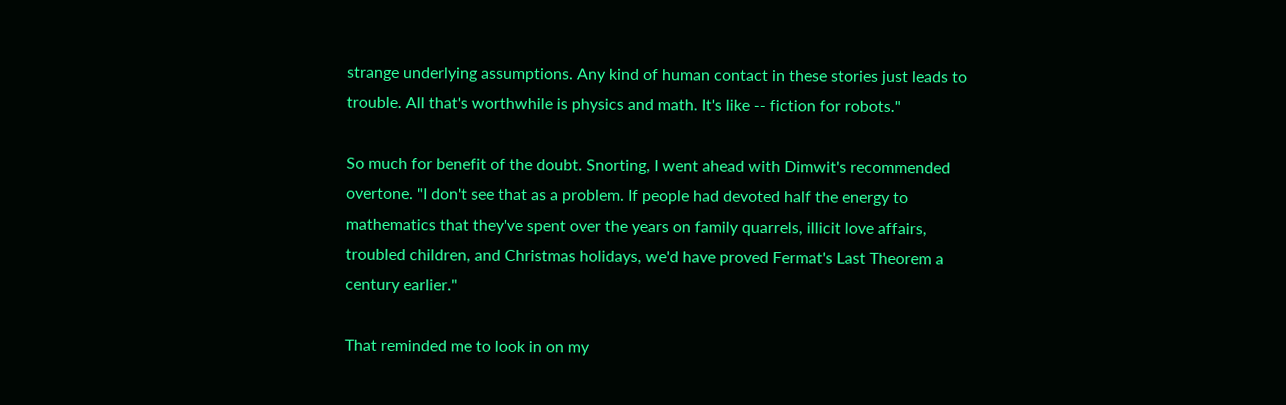strange underlying assumptions. Any kind of human contact in these stories just leads to trouble. All that's worthwhile is physics and math. It's like -- fiction for robots."

So much for benefit of the doubt. Snorting, I went ahead with Dimwit's recommended overtone. "I don't see that as a problem. If people had devoted half the energy to mathematics that they've spent over the years on family quarrels, illicit love affairs, troubled children, and Christmas holidays, we'd have proved Fermat's Last Theorem a century earlier."

That reminded me to look in on my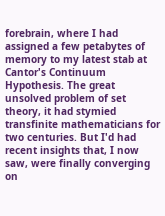forebrain, where I had assigned a few petabytes of memory to my latest stab at Cantor's Continuum Hypothesis. The great unsolved problem of set theory, it had stymied transfinite mathematicians for two centuries. But I'd had recent insights that, I now saw, were finally converging on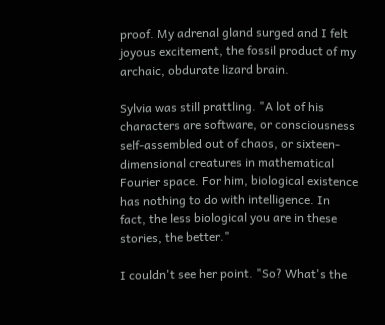proof. My adrenal gland surged and I felt joyous excitement, the fossil product of my archaic, obdurate lizard brain.

Sylvia was still prattling. "A lot of his characters are software, or consciousness self-assembled out of chaos, or sixteen-dimensional creatures in mathematical Fourier space. For him, biological existence has nothing to do with intelligence. In fact, the less biological you are in these stories, the better."

I couldn't see her point. "So? What's the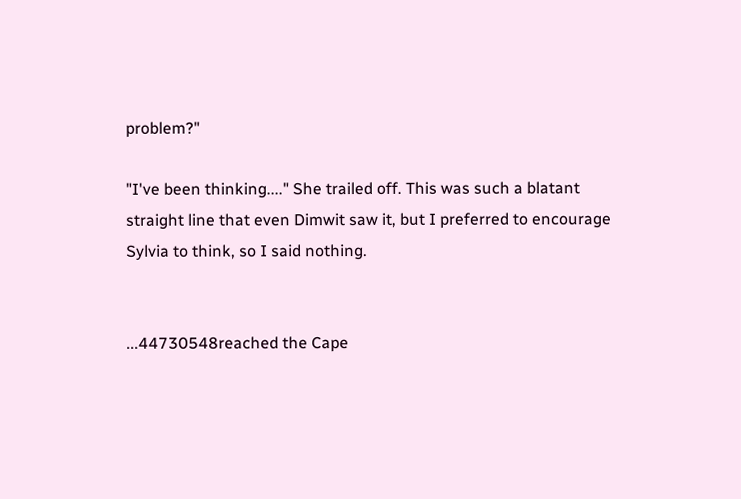problem?"

"I've been thinking...." She trailed off. This was such a blatant straight line that even Dimwit saw it, but I preferred to encourage Sylvia to think, so I said nothing.


...44730548reached the Cape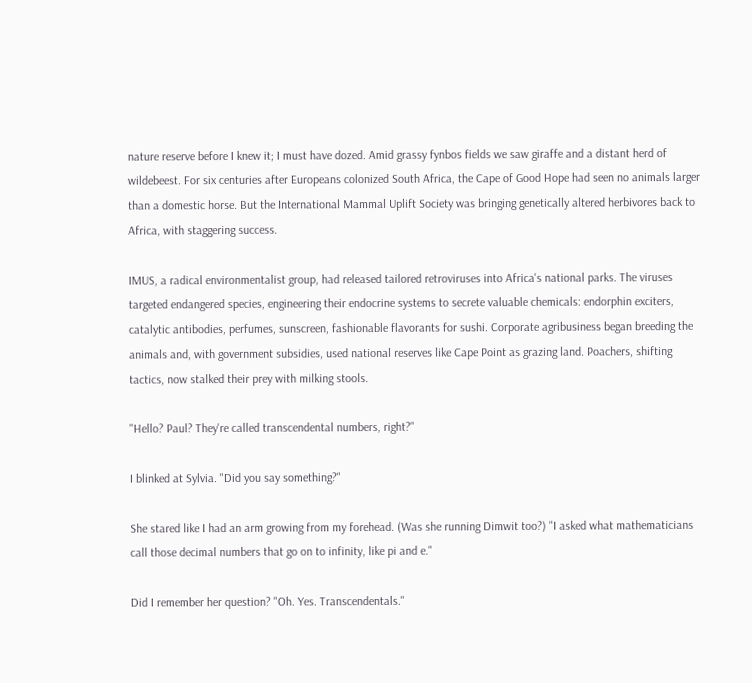nature reserve before I knew it; I must have dozed. Amid grassy fynbos fields we saw giraffe and a distant herd of wildebeest. For six centuries after Europeans colonized South Africa, the Cape of Good Hope had seen no animals larger than a domestic horse. But the International Mammal Uplift Society was bringing genetically altered herbivores back to Africa, with staggering success.

IMUS, a radical environmentalist group, had released tailored retroviruses into Africa's national parks. The viruses targeted endangered species, engineering their endocrine systems to secrete valuable chemicals: endorphin exciters, catalytic antibodies, perfumes, sunscreen, fashionable flavorants for sushi. Corporate agribusiness began breeding the animals and, with government subsidies, used national reserves like Cape Point as grazing land. Poachers, shifting tactics, now stalked their prey with milking stools.

"Hello? Paul? They're called transcendental numbers, right?"

I blinked at Sylvia. "Did you say something?"

She stared like I had an arm growing from my forehead. (Was she running Dimwit too?) "I asked what mathematicians call those decimal numbers that go on to infinity, like pi and e."

Did I remember her question? "Oh. Yes. Transcendentals."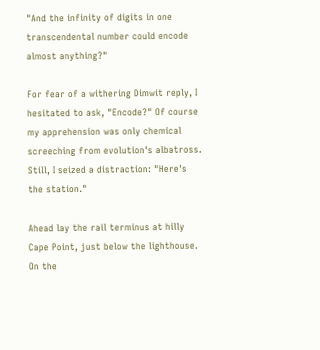"And the infinity of digits in one transcendental number could encode almost anything?"

For fear of a withering Dimwit reply, I hesitated to ask, "Encode?" Of course my apprehension was only chemical screeching from evolution's albatross. Still, I seized a distraction: "Here's the station."

Ahead lay the rail terminus at hilly Cape Point, just below the lighthouse. On the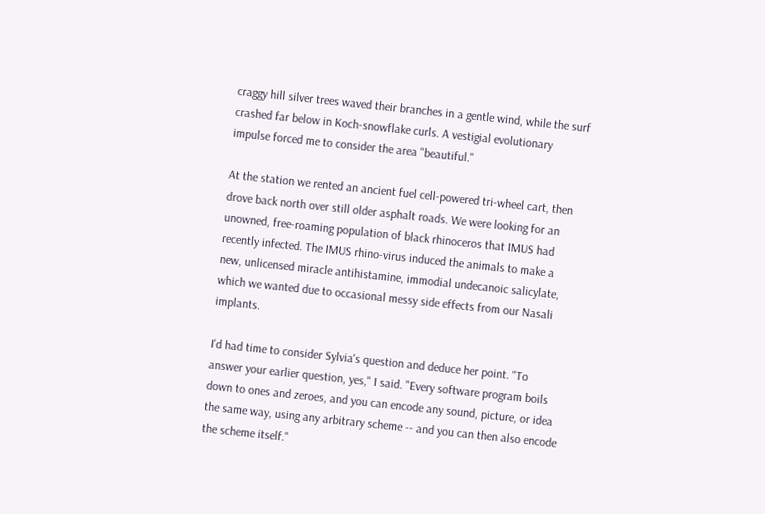craggy hill silver trees waved their branches in a gentle wind, while the surf crashed far below in Koch-snowflake curls. A vestigial evolutionary impulse forced me to consider the area "beautiful."

At the station we rented an ancient fuel cell-powered tri-wheel cart, then drove back north over still older asphalt roads. We were looking for an unowned, free-roaming population of black rhinoceros that IMUS had recently infected. The IMUS rhino-virus induced the animals to make a new, unlicensed miracle antihistamine, immodial undecanoic salicylate, which we wanted due to occasional messy side effects from our Nasali implants.

I'd had time to consider Sylvia's question and deduce her point. "To answer your earlier question, yes," I said. "Every software program boils down to ones and zeroes, and you can encode any sound, picture, or idea the same way, using any arbitrary scheme -- and you can then also encode the scheme itself."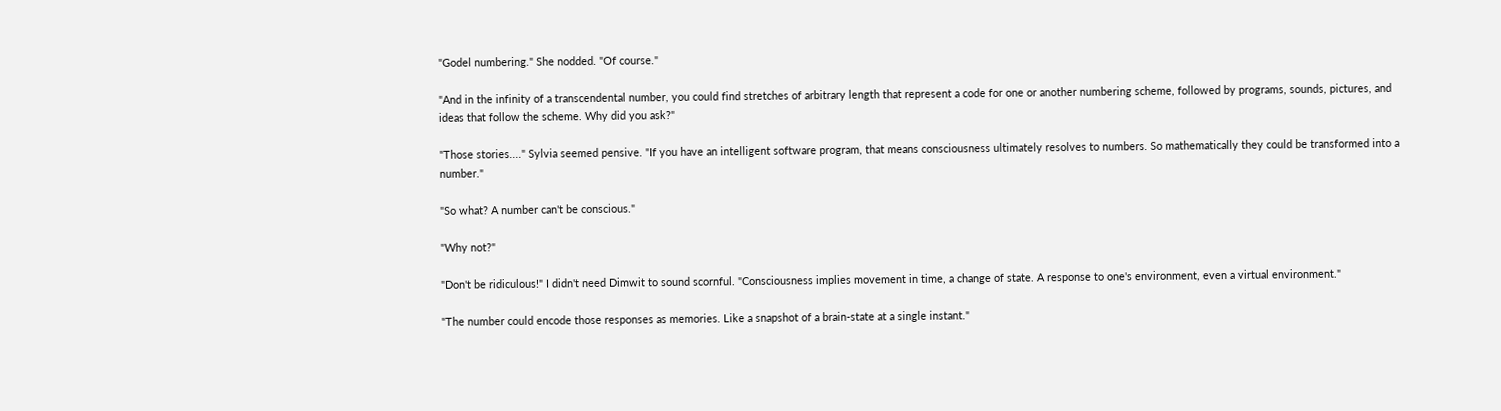"Godel numbering." She nodded. "Of course."

"And in the infinity of a transcendental number, you could find stretches of arbitrary length that represent a code for one or another numbering scheme, followed by programs, sounds, pictures, and ideas that follow the scheme. Why did you ask?"

"Those stories...." Sylvia seemed pensive. "If you have an intelligent software program, that means consciousness ultimately resolves to numbers. So mathematically they could be transformed into a number."

"So what? A number can't be conscious."

"Why not?"

"Don't be ridiculous!" I didn't need Dimwit to sound scornful. "Consciousness implies movement in time, a change of state. A response to one's environment, even a virtual environment."

"The number could encode those responses as memories. Like a snapshot of a brain-state at a single instant."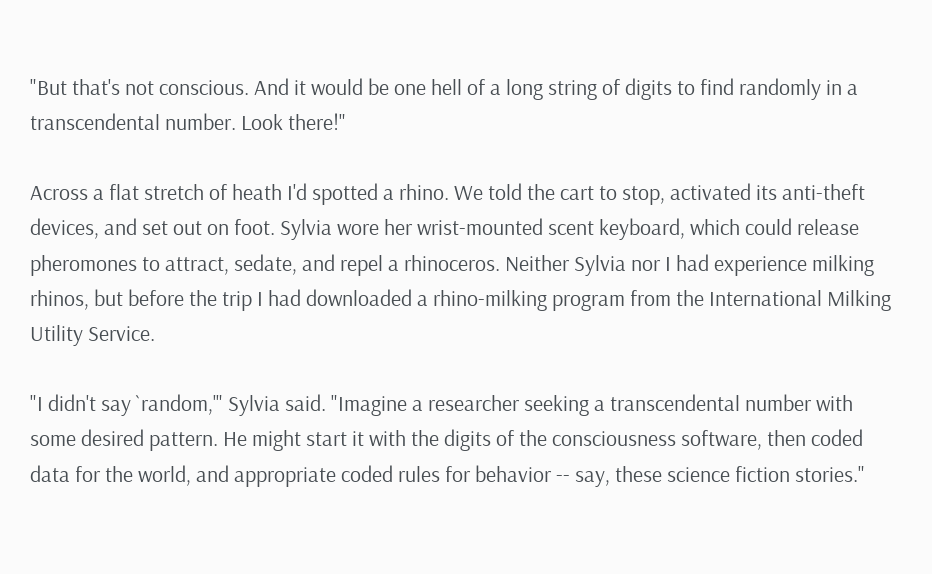"But that's not conscious. And it would be one hell of a long string of digits to find randomly in a transcendental number. Look there!"

Across a flat stretch of heath I'd spotted a rhino. We told the cart to stop, activated its anti-theft devices, and set out on foot. Sylvia wore her wrist-mounted scent keyboard, which could release pheromones to attract, sedate, and repel a rhinoceros. Neither Sylvia nor I had experience milking rhinos, but before the trip I had downloaded a rhino-milking program from the International Milking Utility Service.

"I didn't say `random,'" Sylvia said. "Imagine a researcher seeking a transcendental number with some desired pattern. He might start it with the digits of the consciousness software, then coded data for the world, and appropriate coded rules for behavior -- say, these science fiction stories."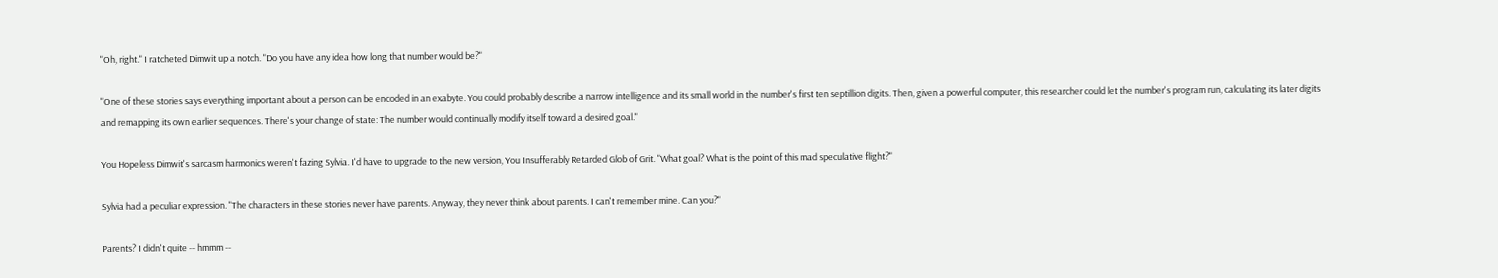"Oh, right." I ratcheted Dimwit up a notch. "Do you have any idea how long that number would be?"

"One of these stories says everything important about a person can be encoded in an exabyte. You could probably describe a narrow intelligence and its small world in the number's first ten septillion digits. Then, given a powerful computer, this researcher could let the number's program run, calculating its later digits and remapping its own earlier sequences. There's your change of state: The number would continually modify itself toward a desired goal."

You Hopeless Dimwit's sarcasm harmonics weren't fazing Sylvia. I'd have to upgrade to the new version, You Insufferably Retarded Glob of Grit. "What goal? What is the point of this mad speculative flight?"

Sylvia had a peculiar expression. "The characters in these stories never have parents. Anyway, they never think about parents. I can't remember mine. Can you?"

Parents? I didn't quite -- hmmm --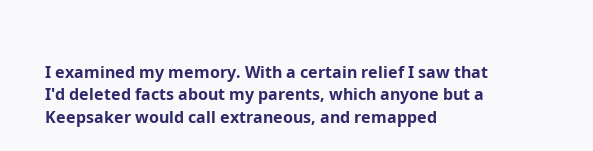I examined my memory. With a certain relief I saw that I'd deleted facts about my parents, which anyone but a Keepsaker would call extraneous, and remapped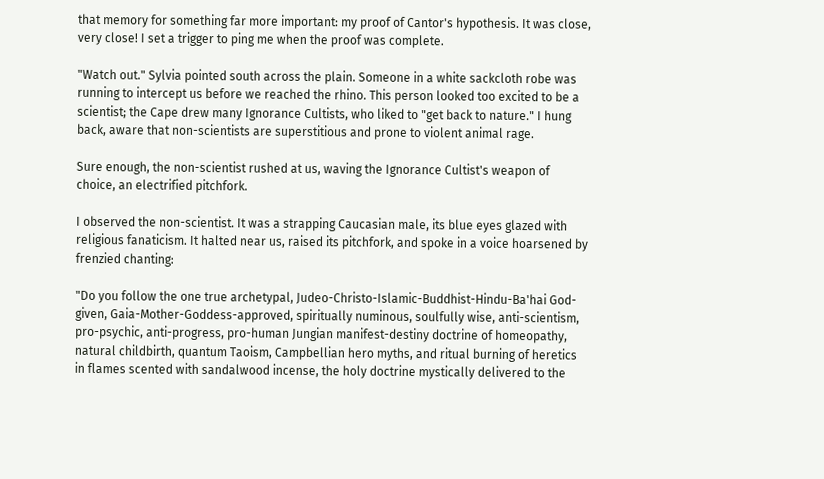that memory for something far more important: my proof of Cantor's hypothesis. It was close, very close! I set a trigger to ping me when the proof was complete.

"Watch out." Sylvia pointed south across the plain. Someone in a white sackcloth robe was running to intercept us before we reached the rhino. This person looked too excited to be a scientist; the Cape drew many Ignorance Cultists, who liked to "get back to nature." I hung back, aware that non-scientists are superstitious and prone to violent animal rage.

Sure enough, the non-scientist rushed at us, waving the Ignorance Cultist's weapon of choice, an electrified pitchfork.

I observed the non-scientist. It was a strapping Caucasian male, its blue eyes glazed with religious fanaticism. It halted near us, raised its pitchfork, and spoke in a voice hoarsened by frenzied chanting:

"Do you follow the one true archetypal, Judeo-Christo-Islamic-Buddhist-Hindu-Ba'hai God-given, Gaia-Mother-Goddess-approved, spiritually numinous, soulfully wise, anti-scientism, pro-psychic, anti-progress, pro-human Jungian manifest-destiny doctrine of homeopathy, natural childbirth, quantum Taoism, Campbellian hero myths, and ritual burning of heretics in flames scented with sandalwood incense, the holy doctrine mystically delivered to the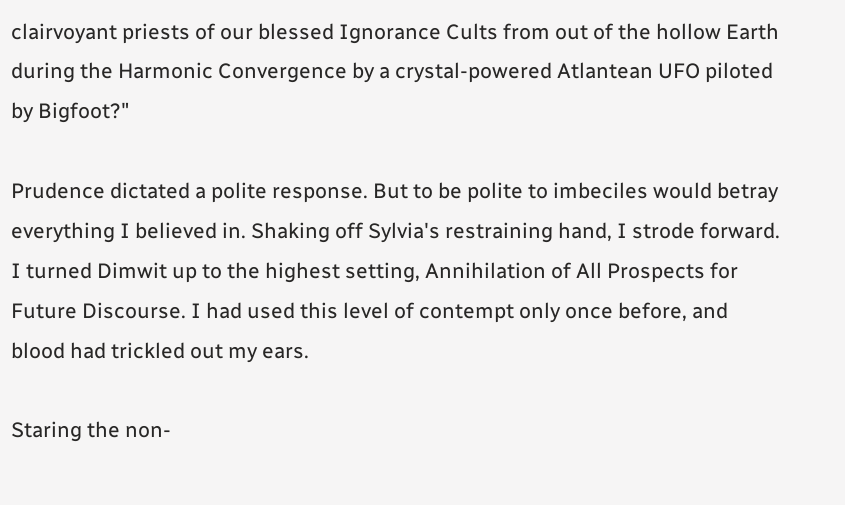clairvoyant priests of our blessed Ignorance Cults from out of the hollow Earth during the Harmonic Convergence by a crystal-powered Atlantean UFO piloted by Bigfoot?"

Prudence dictated a polite response. But to be polite to imbeciles would betray everything I believed in. Shaking off Sylvia's restraining hand, I strode forward. I turned Dimwit up to the highest setting, Annihilation of All Prospects for Future Discourse. I had used this level of contempt only once before, and blood had trickled out my ears.

Staring the non-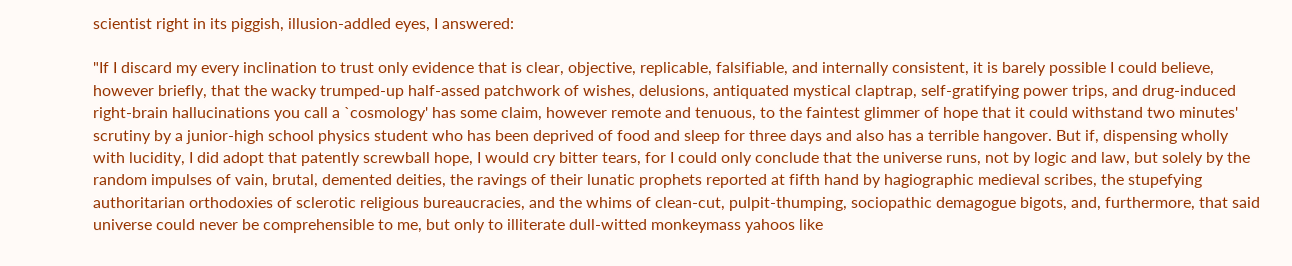scientist right in its piggish, illusion-addled eyes, I answered:

"If I discard my every inclination to trust only evidence that is clear, objective, replicable, falsifiable, and internally consistent, it is barely possible I could believe, however briefly, that the wacky trumped-up half-assed patchwork of wishes, delusions, antiquated mystical claptrap, self-gratifying power trips, and drug-induced right-brain hallucinations you call a `cosmology' has some claim, however remote and tenuous, to the faintest glimmer of hope that it could withstand two minutes' scrutiny by a junior-high school physics student who has been deprived of food and sleep for three days and also has a terrible hangover. But if, dispensing wholly with lucidity, I did adopt that patently screwball hope, I would cry bitter tears, for I could only conclude that the universe runs, not by logic and law, but solely by the random impulses of vain, brutal, demented deities, the ravings of their lunatic prophets reported at fifth hand by hagiographic medieval scribes, the stupefying authoritarian orthodoxies of sclerotic religious bureaucracies, and the whims of clean-cut, pulpit-thumping, sociopathic demagogue bigots, and, furthermore, that said universe could never be comprehensible to me, but only to illiterate dull-witted monkeymass yahoos like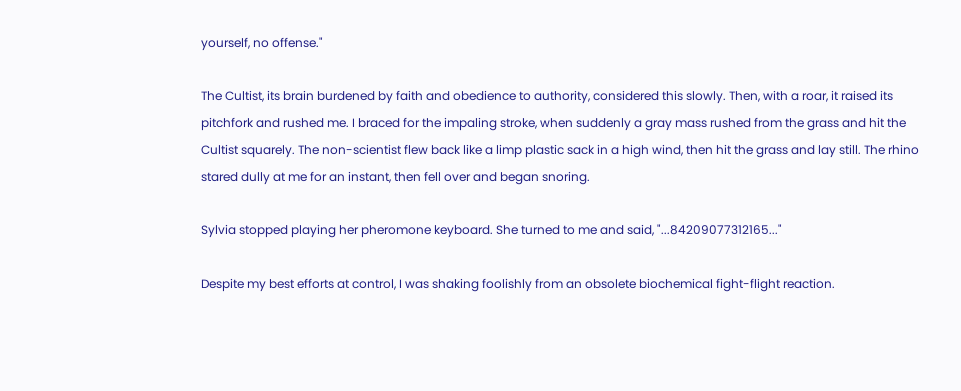yourself, no offense."

The Cultist, its brain burdened by faith and obedience to authority, considered this slowly. Then, with a roar, it raised its pitchfork and rushed me. I braced for the impaling stroke, when suddenly a gray mass rushed from the grass and hit the Cultist squarely. The non-scientist flew back like a limp plastic sack in a high wind, then hit the grass and lay still. The rhino stared dully at me for an instant, then fell over and began snoring.

Sylvia stopped playing her pheromone keyboard. She turned to me and said, "...84209077312165..."

Despite my best efforts at control, I was shaking foolishly from an obsolete biochemical fight-flight reaction.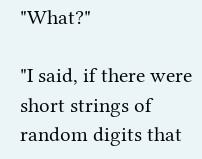"What?"

"I said, if there were short strings of random digits that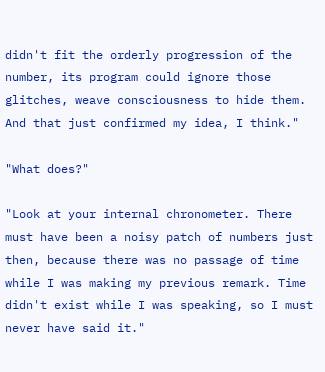didn't fit the orderly progression of the number, its program could ignore those glitches, weave consciousness to hide them. And that just confirmed my idea, I think."

"What does?"

"Look at your internal chronometer. There must have been a noisy patch of numbers just then, because there was no passage of time while I was making my previous remark. Time didn't exist while I was speaking, so I must never have said it."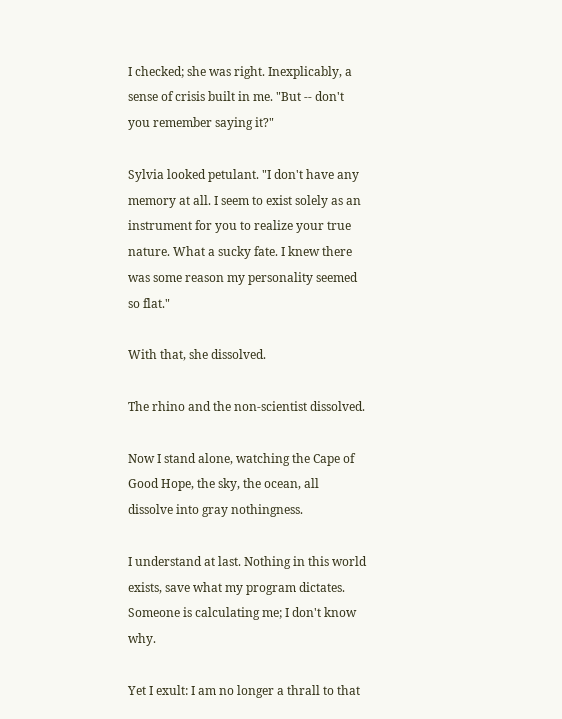I checked; she was right. Inexplicably, a sense of crisis built in me. "But -- don't you remember saying it?"

Sylvia looked petulant. "I don't have any memory at all. I seem to exist solely as an instrument for you to realize your true nature. What a sucky fate. I knew there was some reason my personality seemed so flat."

With that, she dissolved.

The rhino and the non-scientist dissolved.

Now I stand alone, watching the Cape of Good Hope, the sky, the ocean, all dissolve into gray nothingness.

I understand at last. Nothing in this world exists, save what my program dictates. Someone is calculating me; I don't know why.

Yet I exult: I am no longer a thrall to that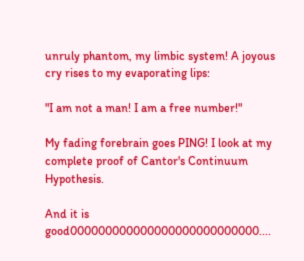unruly phantom, my limbic system! A joyous cry rises to my evaporating lips:

"I am not a man! I am a free number!"

My fading forebrain goes PING! I look at my complete proof of Cantor's Continuum Hypothesis.

And it is good000000000000000000000000000....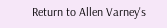Return to Allen Varney's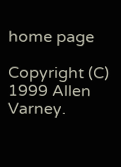home page

Copyright (C) 1999 Allen Varney.